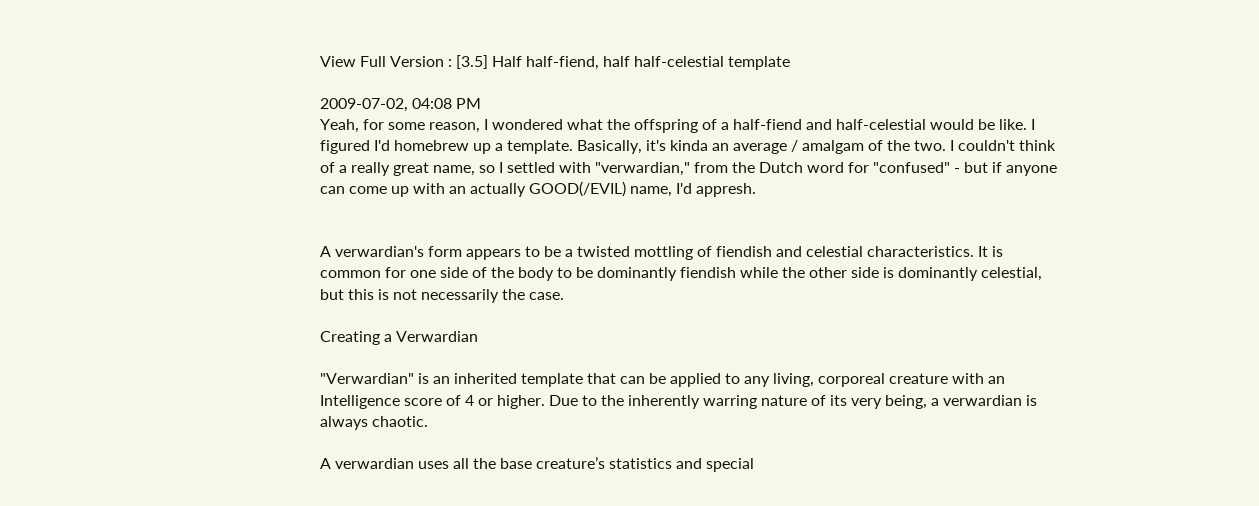View Full Version : [3.5] Half half-fiend, half half-celestial template

2009-07-02, 04:08 PM
Yeah, for some reason, I wondered what the offspring of a half-fiend and half-celestial would be like. I figured I'd homebrew up a template. Basically, it's kinda an average / amalgam of the two. I couldn't think of a really great name, so I settled with "verwardian," from the Dutch word for "confused" - but if anyone can come up with an actually GOOD(/EVIL) name, I'd appresh.


A verwardian's form appears to be a twisted mottling of fiendish and celestial characteristics. It is common for one side of the body to be dominantly fiendish while the other side is dominantly celestial, but this is not necessarily the case.

Creating a Verwardian

"Verwardian" is an inherited template that can be applied to any living, corporeal creature with an Intelligence score of 4 or higher. Due to the inherently warring nature of its very being, a verwardian is always chaotic.

A verwardian uses all the base creature’s statistics and special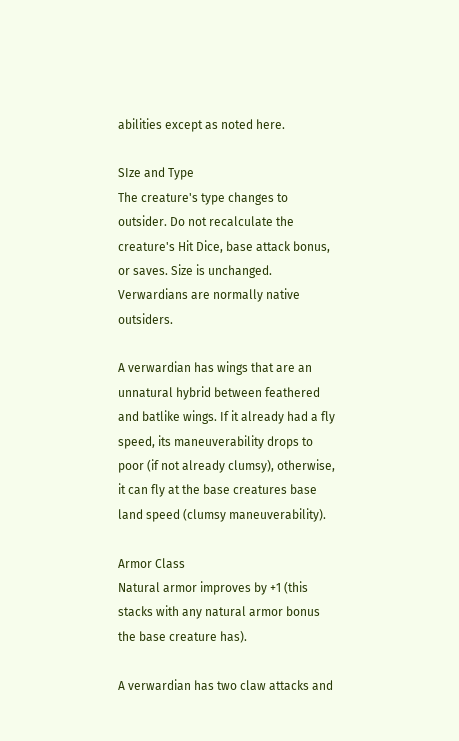abilities except as noted here.

SIze and Type
The creature's type changes to outsider. Do not recalculate the creature's Hit Dice, base attack bonus, or saves. Size is unchanged. Verwardians are normally native outsiders.

A verwardian has wings that are an unnatural hybrid between feathered and batlike wings. If it already had a fly speed, its maneuverability drops to poor (if not already clumsy), otherwise, it can fly at the base creatures base land speed (clumsy maneuverability).

Armor Class
Natural armor improves by +1 (this stacks with any natural armor bonus the base creature has).

A verwardian has two claw attacks and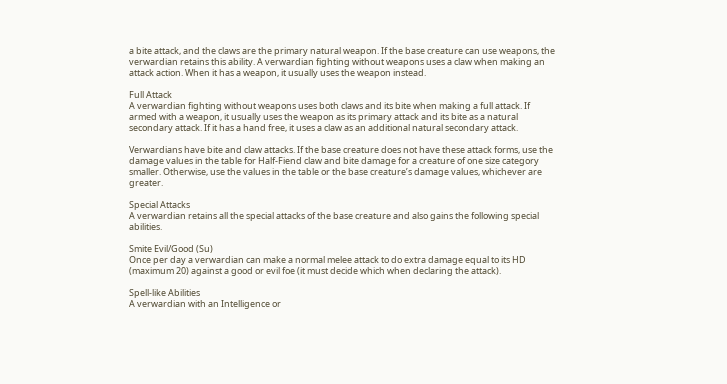a bite attack, and the claws are the primary natural weapon. If the base creature can use weapons, the verwardian retains this ability. A verwardian fighting without weapons uses a claw when making an attack action. When it has a weapon, it usually uses the weapon instead.

Full Attack
A verwardian fighting without weapons uses both claws and its bite when making a full attack. If armed with a weapon, it usually uses the weapon as its primary attack and its bite as a natural secondary attack. If it has a hand free, it uses a claw as an additional natural secondary attack.

Verwardians have bite and claw attacks. If the base creature does not have these attack forms, use the damage values in the table for Half-Fiend claw and bite damage for a creature of one size category smaller. Otherwise, use the values in the table or the base creature’s damage values, whichever are greater.

Special Attacks
A verwardian retains all the special attacks of the base creature and also gains the following special abilities.

Smite Evil/Good (Su)
Once per day a verwardian can make a normal melee attack to do extra damage equal to its HD (maximum 20) against a good or evil foe (it must decide which when declaring the attack).

Spell-like Abilities
A verwardian with an Intelligence or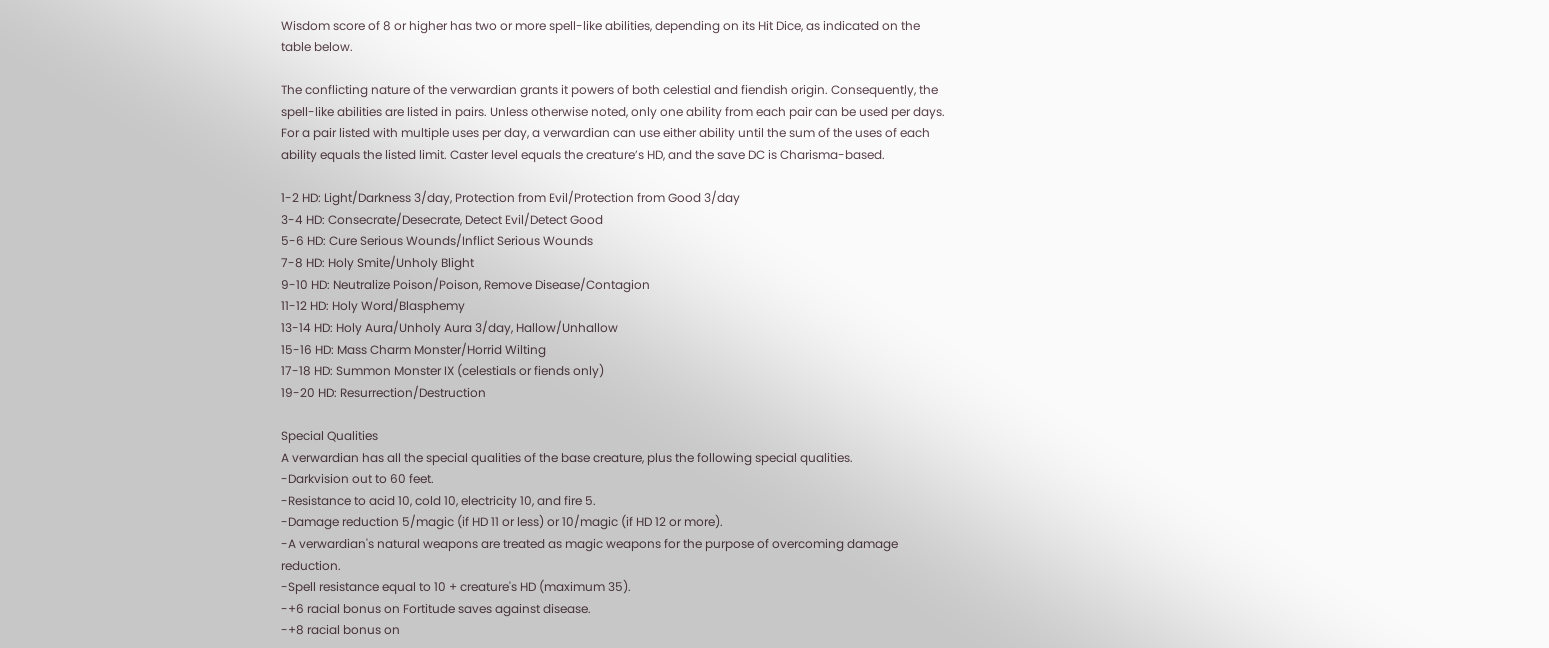Wisdom score of 8 or higher has two or more spell-like abilities, depending on its Hit Dice, as indicated on the table below.

The conflicting nature of the verwardian grants it powers of both celestial and fiendish origin. Consequently, the spell-like abilities are listed in pairs. Unless otherwise noted, only one ability from each pair can be used per days. For a pair listed with multiple uses per day, a verwardian can use either ability until the sum of the uses of each ability equals the listed limit. Caster level equals the creature’s HD, and the save DC is Charisma-based.

1-2 HD: Light/Darkness 3/day, Protection from Evil/Protection from Good 3/day
3-4 HD: Consecrate/Desecrate, Detect Evil/Detect Good
5-6 HD: Cure Serious Wounds/Inflict Serious Wounds
7-8 HD: Holy Smite/Unholy Blight
9-10 HD: Neutralize Poison/Poison, Remove Disease/Contagion
11-12 HD: Holy Word/Blasphemy
13-14 HD: Holy Aura/Unholy Aura 3/day, Hallow/Unhallow
15-16 HD: Mass Charm Monster/Horrid Wilting
17-18 HD: Summon Monster IX (celestials or fiends only)
19-20 HD: Resurrection/Destruction

Special Qualities
A verwardian has all the special qualities of the base creature, plus the following special qualities.
-Darkvision out to 60 feet.
-Resistance to acid 10, cold 10, electricity 10, and fire 5.
-Damage reduction 5/magic (if HD 11 or less) or 10/magic (if HD 12 or more).
-A verwardian's natural weapons are treated as magic weapons for the purpose of overcoming damage reduction.
-Spell resistance equal to 10 + creature's HD (maximum 35).
-+6 racial bonus on Fortitude saves against disease.
-+8 racial bonus on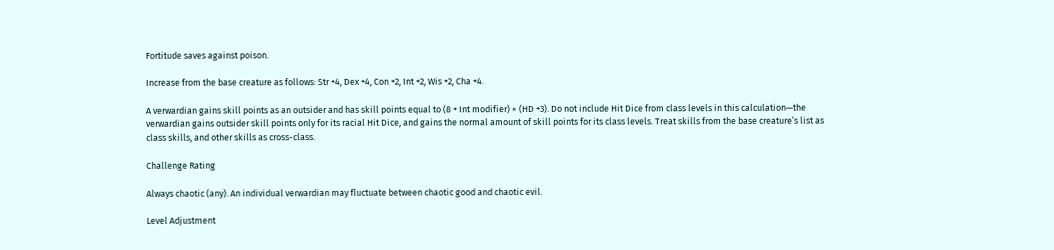Fortitude saves against poison.

Increase from the base creature as follows: Str +4, Dex +4, Con +2, Int +2, Wis +2, Cha +4.

A verwardian gains skill points as an outsider and has skill points equal to (8 + Int modifier) × (HD +3). Do not include Hit Dice from class levels in this calculation—the verwardian gains outsider skill points only for its racial Hit Dice, and gains the normal amount of skill points for its class levels. Treat skills from the base creature’s list as class skills, and other skills as cross-class.

Challenge Rating

Always chaotic (any). An individual verwardian may fluctuate between chaotic good and chaotic evil.

Level Adjustment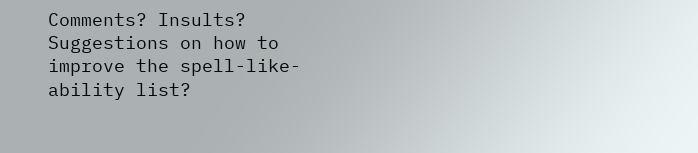Comments? Insults? Suggestions on how to improve the spell-like-ability list?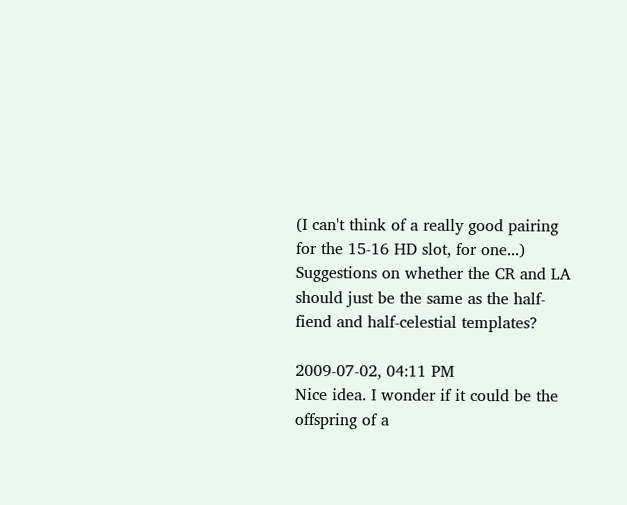(I can't think of a really good pairing for the 15-16 HD slot, for one...) Suggestions on whether the CR and LA should just be the same as the half-fiend and half-celestial templates?

2009-07-02, 04:11 PM
Nice idea. I wonder if it could be the offspring of a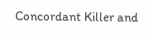Concordant Killer and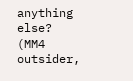anything else? (MM4 outsider,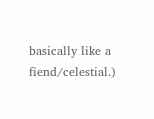basically like a fiend/celestial.)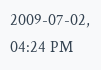2009-07-02, 04:24 PM